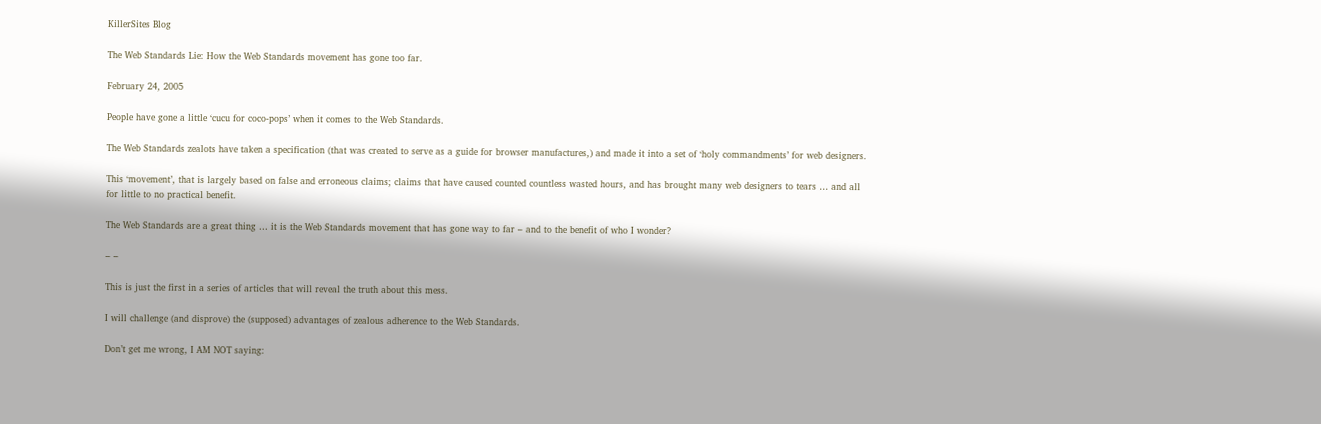KillerSites Blog

The Web Standards Lie: How the Web Standards movement has gone too far.

February 24, 2005

People have gone a little ‘cucu for coco-pops’ when it comes to the Web Standards.

The Web Standards zealots have taken a specification (that was created to serve as a guide for browser manufactures,) and made it into a set of ‘holy commandments’ for web designers.

This ‘movement’, that is largely based on false and erroneous claims; claims that have caused counted countless wasted hours, and has brought many web designers to tears … and all for little to no practical benefit.

The Web Standards are a great thing … it is the Web Standards movement that has gone way to far – and to the benefit of who I wonder?

– –

This is just the first in a series of articles that will reveal the truth about this mess.

I will challenge (and disprove) the (supposed) advantages of zealous adherence to the Web Standards.

Don’t get me wrong, I AM NOT saying: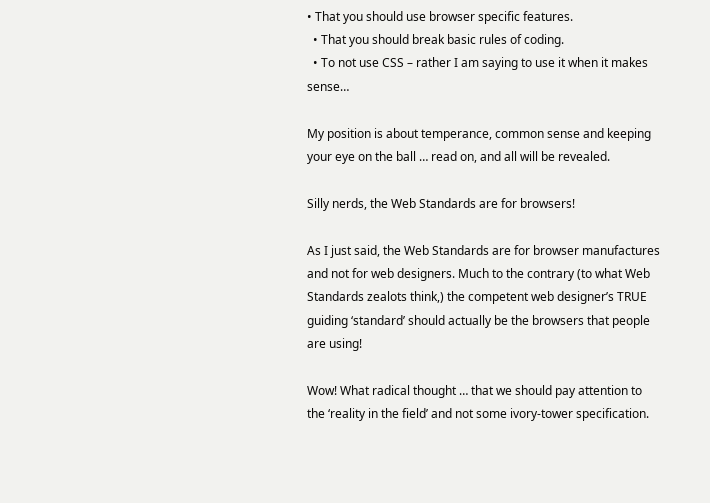• That you should use browser specific features.
  • That you should break basic rules of coding.
  • To not use CSS – rather I am saying to use it when it makes sense…

My position is about temperance, common sense and keeping your eye on the ball … read on, and all will be revealed.

Silly nerds, the Web Standards are for browsers!

As I just said, the Web Standards are for browser manufactures and not for web designers. Much to the contrary (to what Web Standards zealots think,) the competent web designer’s TRUE guiding ‘standard’ should actually be the browsers that people are using!

Wow! What radical thought … that we should pay attention to the ‘reality in the field’ and not some ivory-tower specification.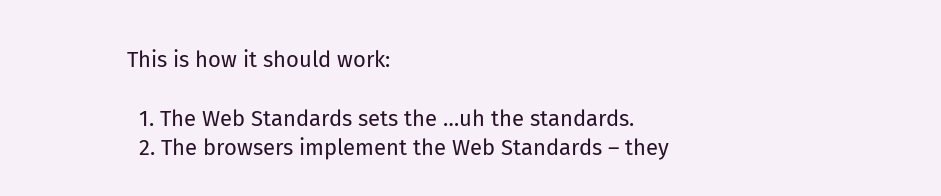This is how it should work:

  1. The Web Standards sets the …uh the standards.
  2. The browsers implement the Web Standards – they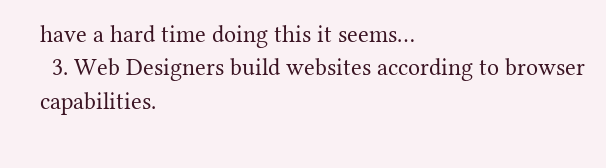have a hard time doing this it seems…
  3. Web Designers build websites according to browser capabilities.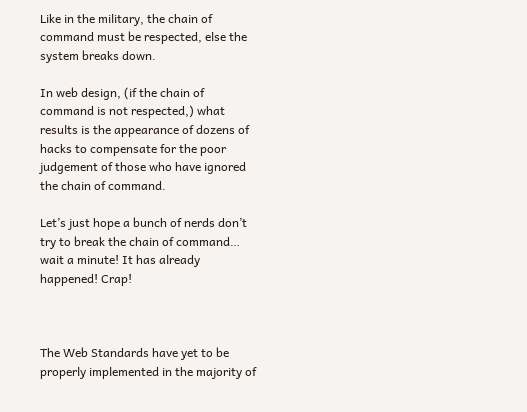Like in the military, the chain of command must be respected, else the system breaks down.

In web design, (if the chain of command is not respected,) what results is the appearance of dozens of hacks to compensate for the poor judgement of those who have ignored the chain of command.

Let’s just hope a bunch of nerds don’t try to break the chain of command… wait a minute! It has already happened! Crap!



The Web Standards have yet to be properly implemented in the majority of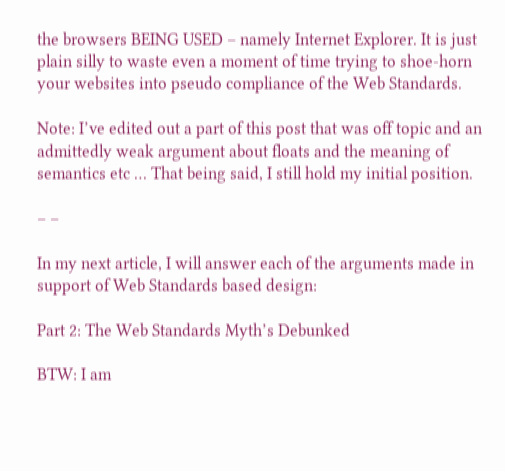the browsers BEING USED – namely Internet Explorer. It is just plain silly to waste even a moment of time trying to shoe-horn your websites into pseudo compliance of the Web Standards.

Note: I’ve edited out a part of this post that was off topic and an admittedly weak argument about floats and the meaning of semantics etc … That being said, I still hold my initial position.

– –

In my next article, I will answer each of the arguments made in support of Web Standards based design:

Part 2: The Web Standards Myth’s Debunked

BTW: I am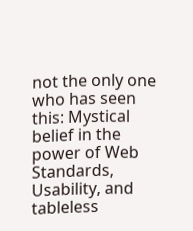not the only one who has seen this: Mystical belief in the power of Web Standards, Usability, and tableless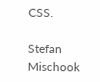CSS.

Stefan Mischook